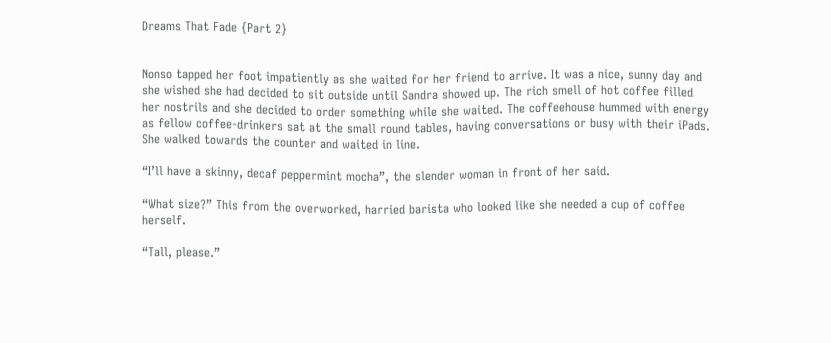Dreams That Fade {Part 2}


Nonso tapped her foot impatiently as she waited for her friend to arrive. It was a nice, sunny day and she wished she had decided to sit outside until Sandra showed up. The rich smell of hot coffee filled her nostrils and she decided to order something while she waited. The coffeehouse hummed with energy as fellow coffee-drinkers sat at the small round tables, having conversations or busy with their iPads. She walked towards the counter and waited in line.

“I’ll have a skinny, decaf peppermint mocha”, the slender woman in front of her said.

“What size?” This from the overworked, harried barista who looked like she needed a cup of coffee herself.

“Tall, please.”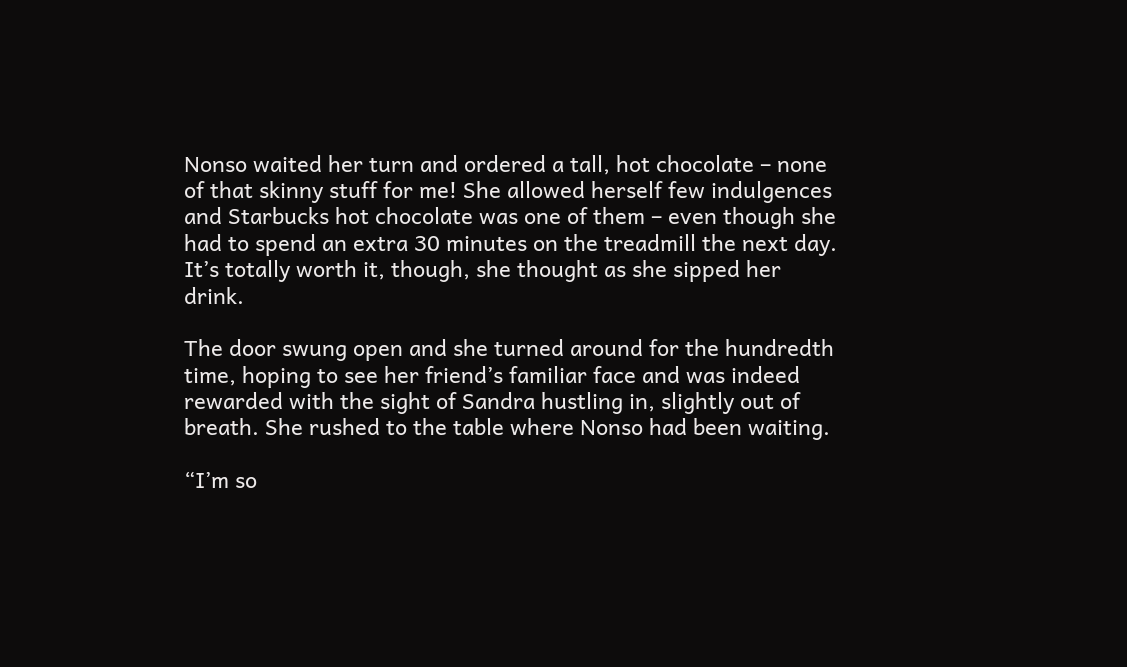Nonso waited her turn and ordered a tall, hot chocolate – none of that skinny stuff for me! She allowed herself few indulgences and Starbucks hot chocolate was one of them – even though she had to spend an extra 30 minutes on the treadmill the next day. It’s totally worth it, though, she thought as she sipped her drink.

The door swung open and she turned around for the hundredth time, hoping to see her friend’s familiar face and was indeed rewarded with the sight of Sandra hustling in, slightly out of breath. She rushed to the table where Nonso had been waiting.

“I’m so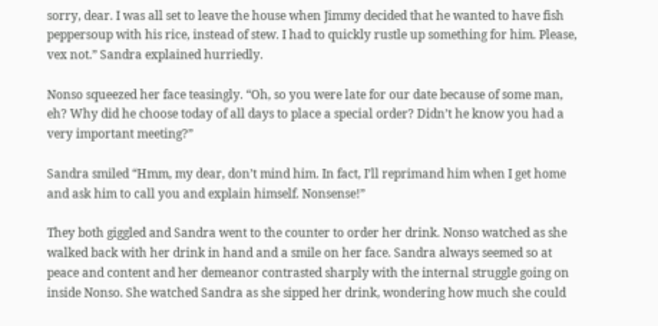sorry, dear. I was all set to leave the house when Jimmy decided that he wanted to have fish peppersoup with his rice, instead of stew. I had to quickly rustle up something for him. Please, vex not.” Sandra explained hurriedly.

Nonso squeezed her face teasingly. “Oh, so you were late for our date because of some man, eh? Why did he choose today of all days to place a special order? Didn’t he know you had a very important meeting?”

Sandra smiled “Hmm, my dear, don’t mind him. In fact, I’ll reprimand him when I get home and ask him to call you and explain himself. Nonsense!”

They both giggled and Sandra went to the counter to order her drink. Nonso watched as she walked back with her drink in hand and a smile on her face. Sandra always seemed so at peace and content and her demeanor contrasted sharply with the internal struggle going on inside Nonso. She watched Sandra as she sipped her drink, wondering how much she could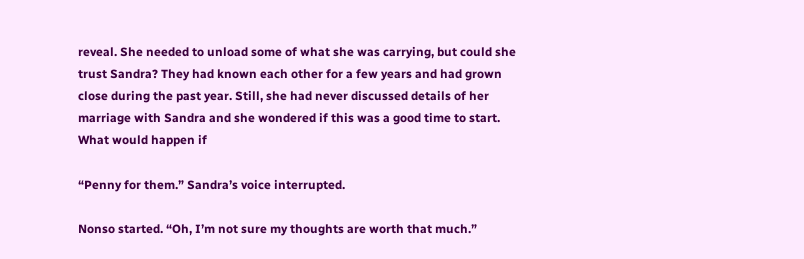reveal. She needed to unload some of what she was carrying, but could she trust Sandra? They had known each other for a few years and had grown close during the past year. Still, she had never discussed details of her marriage with Sandra and she wondered if this was a good time to start. What would happen if

“Penny for them.” Sandra’s voice interrupted.

Nonso started. “Oh, I’m not sure my thoughts are worth that much.”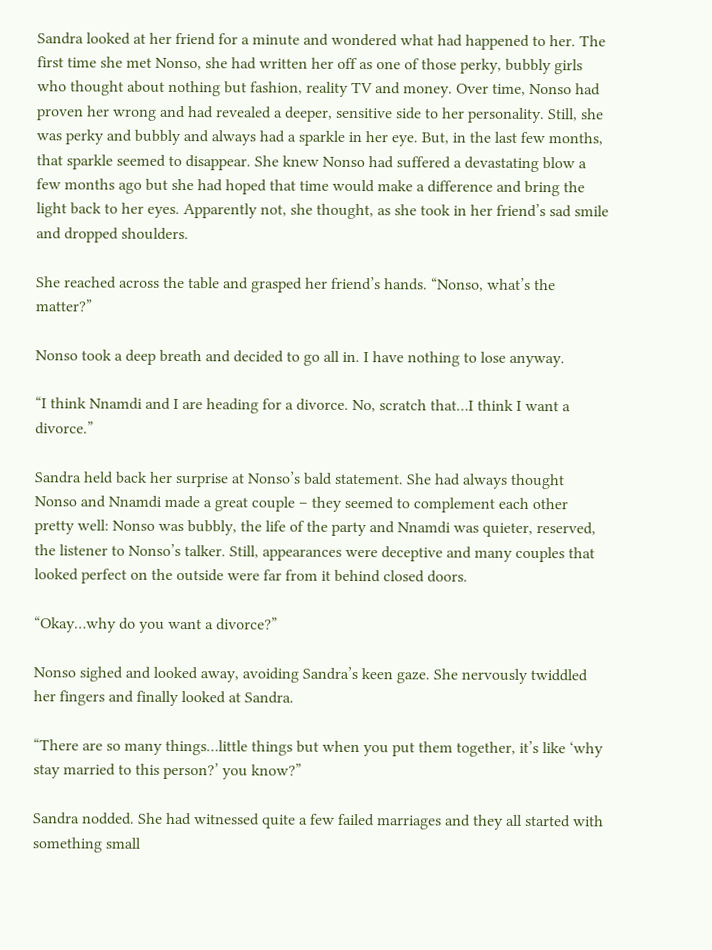Sandra looked at her friend for a minute and wondered what had happened to her. The first time she met Nonso, she had written her off as one of those perky, bubbly girls who thought about nothing but fashion, reality TV and money. Over time, Nonso had proven her wrong and had revealed a deeper, sensitive side to her personality. Still, she was perky and bubbly and always had a sparkle in her eye. But, in the last few months, that sparkle seemed to disappear. She knew Nonso had suffered a devastating blow a few months ago but she had hoped that time would make a difference and bring the light back to her eyes. Apparently not, she thought, as she took in her friend’s sad smile and dropped shoulders.

She reached across the table and grasped her friend’s hands. “Nonso, what’s the matter?”

Nonso took a deep breath and decided to go all in. I have nothing to lose anyway.

“I think Nnamdi and I are heading for a divorce. No, scratch that…I think I want a divorce.”

Sandra held back her surprise at Nonso’s bald statement. She had always thought Nonso and Nnamdi made a great couple – they seemed to complement each other pretty well: Nonso was bubbly, the life of the party and Nnamdi was quieter, reserved, the listener to Nonso’s talker. Still, appearances were deceptive and many couples that looked perfect on the outside were far from it behind closed doors.

“Okay…why do you want a divorce?”

Nonso sighed and looked away, avoiding Sandra’s keen gaze. She nervously twiddled her fingers and finally looked at Sandra.

“There are so many things…little things but when you put them together, it’s like ‘why stay married to this person?’ you know?”

Sandra nodded. She had witnessed quite a few failed marriages and they all started with something small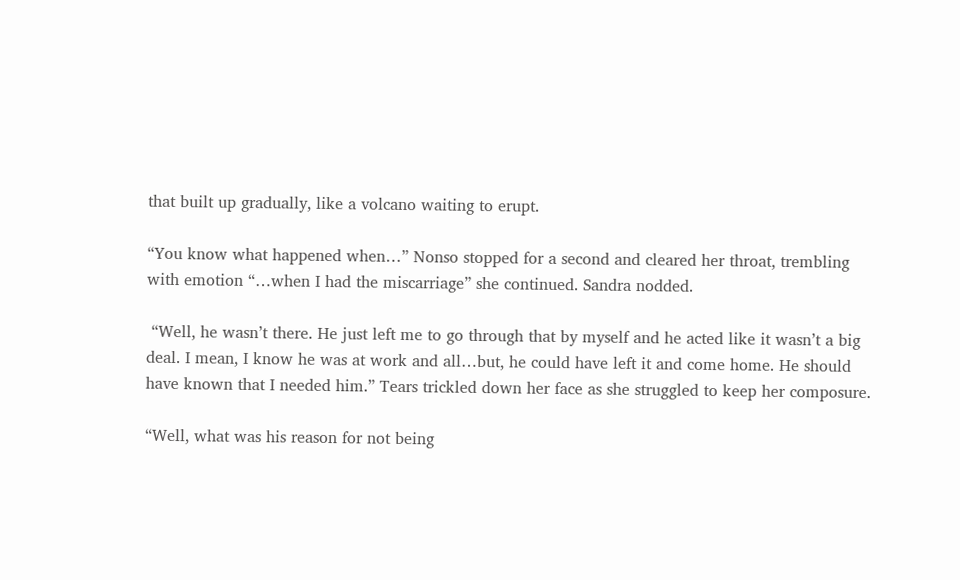that built up gradually, like a volcano waiting to erupt.

“You know what happened when…” Nonso stopped for a second and cleared her throat, trembling with emotion “…when I had the miscarriage” she continued. Sandra nodded.

 “Well, he wasn’t there. He just left me to go through that by myself and he acted like it wasn’t a big deal. I mean, I know he was at work and all…but, he could have left it and come home. He should have known that I needed him.” Tears trickled down her face as she struggled to keep her composure.

“Well, what was his reason for not being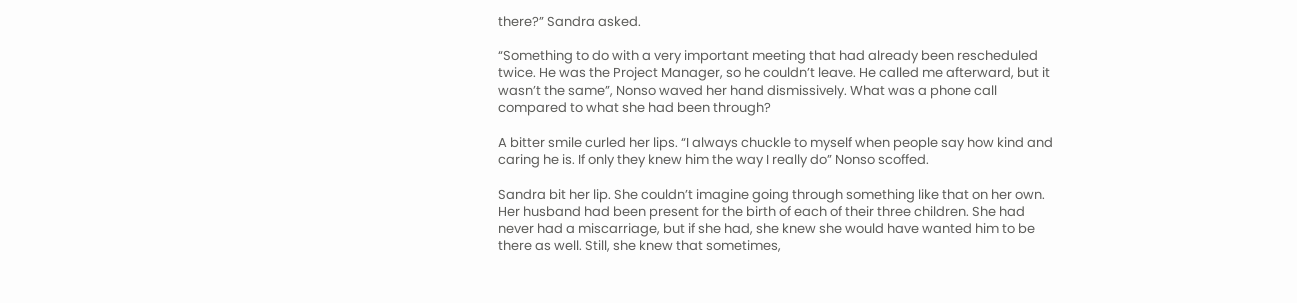there?” Sandra asked.

“Something to do with a very important meeting that had already been rescheduled twice. He was the Project Manager, so he couldn’t leave. He called me afterward, but it wasn’t the same”, Nonso waved her hand dismissively. What was a phone call compared to what she had been through?

A bitter smile curled her lips. “I always chuckle to myself when people say how kind and caring he is. If only they knew him the way I really do” Nonso scoffed.

Sandra bit her lip. She couldn’t imagine going through something like that on her own. Her husband had been present for the birth of each of their three children. She had never had a miscarriage, but if she had, she knew she would have wanted him to be there as well. Still, she knew that sometimes,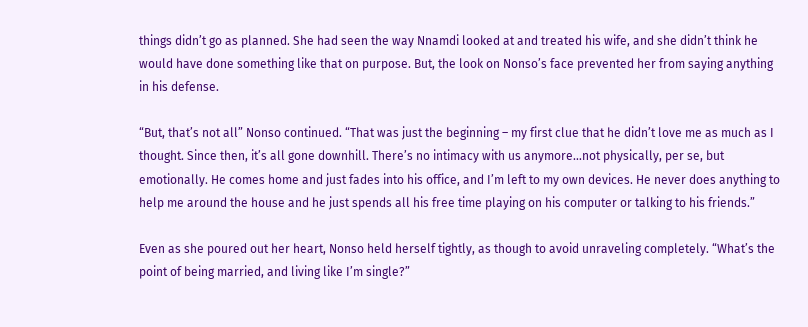things didn’t go as planned. She had seen the way Nnamdi looked at and treated his wife, and she didn’t think he would have done something like that on purpose. But, the look on Nonso’s face prevented her from saying anything in his defense.

“But, that’s not all” Nonso continued. “That was just the beginning – my first clue that he didn’t love me as much as I thought. Since then, it’s all gone downhill. There’s no intimacy with us anymore…not physically, per se, but emotionally. He comes home and just fades into his office, and I’m left to my own devices. He never does anything to help me around the house and he just spends all his free time playing on his computer or talking to his friends.”

Even as she poured out her heart, Nonso held herself tightly, as though to avoid unraveling completely. “What’s the point of being married, and living like I’m single?”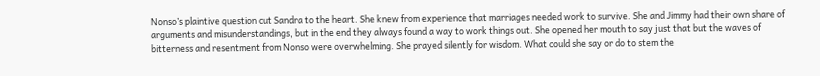Nonso’s plaintive question cut Sandra to the heart. She knew from experience that marriages needed work to survive. She and Jimmy had their own share of arguments and misunderstandings, but in the end they always found a way to work things out. She opened her mouth to say just that but the waves of bitterness and resentment from Nonso were overwhelming. She prayed silently for wisdom. What could she say or do to stem the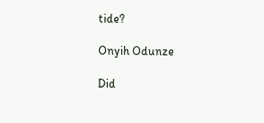tide?

Onyih Odunze

Did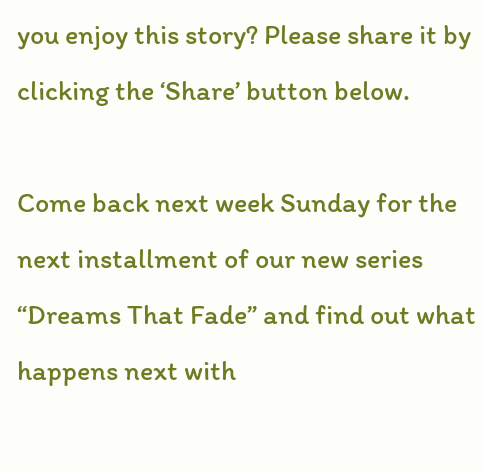you enjoy this story? Please share it by clicking the ‘Share’ button below.

Come back next week Sunday for the next installment of our new series “Dreams That Fade” and find out what happens next with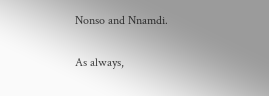Nonso and Nnamdi.

As always,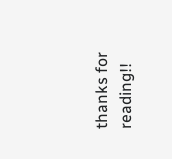thanks for reading!!